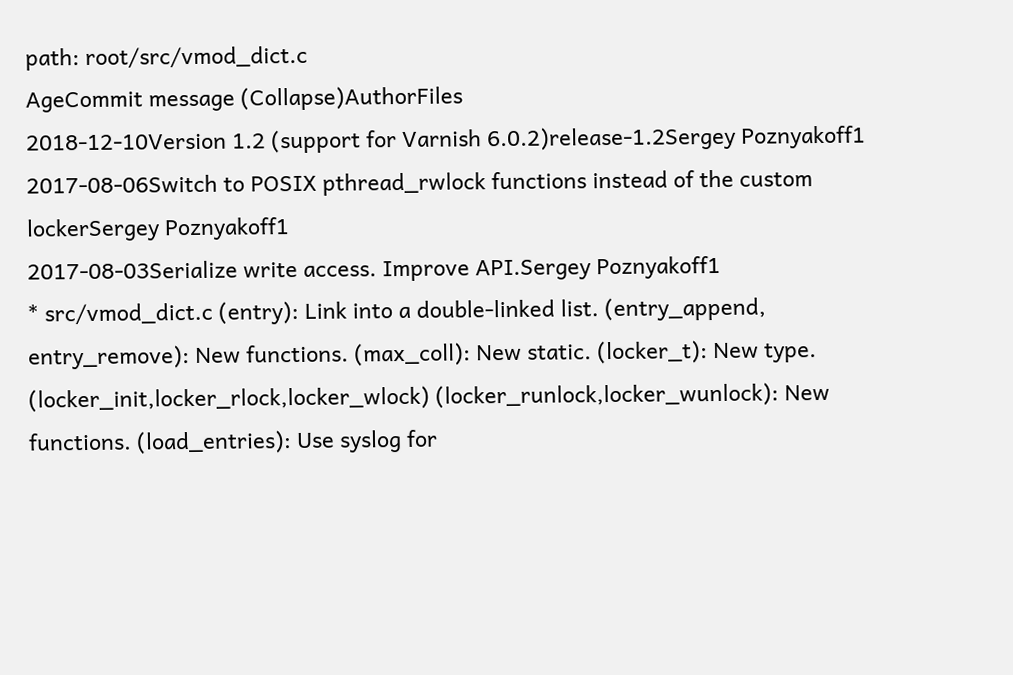path: root/src/vmod_dict.c
AgeCommit message (Collapse)AuthorFiles
2018-12-10Version 1.2 (support for Varnish 6.0.2)release-1.2Sergey Poznyakoff1
2017-08-06Switch to POSIX pthread_rwlock functions instead of the custom lockerSergey Poznyakoff1
2017-08-03Serialize write access. Improve API.Sergey Poznyakoff1
* src/vmod_dict.c (entry): Link into a double-linked list. (entry_append, entry_remove): New functions. (max_coll): New static. (locker_t): New type. (locker_init,locker_rlock,locker_wlock) (locker_runlock,locker_wunlock): New functions. (load_entries): Use syslog for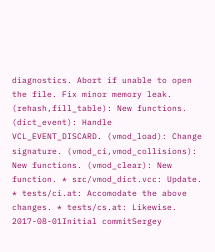diagnostics. Abort if unable to open the file. Fix minor memory leak. (rehash,fill_table): New functions. (dict_event): Handle VCL_EVENT_DISCARD. (vmod_load): Change signature. (vmod_ci,vmod_collisions): New functions. (vmod_clear): New function. * src/vmod_dict.vcc: Update. * tests/ci.at: Accomodate the above changes. * tests/cs.at: Likewise.
2017-08-01Initial commitSergey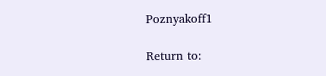Poznyakoff1

Return to: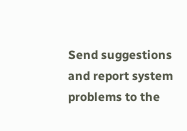Send suggestions and report system problems to the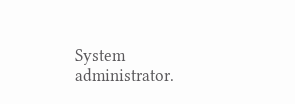System administrator.